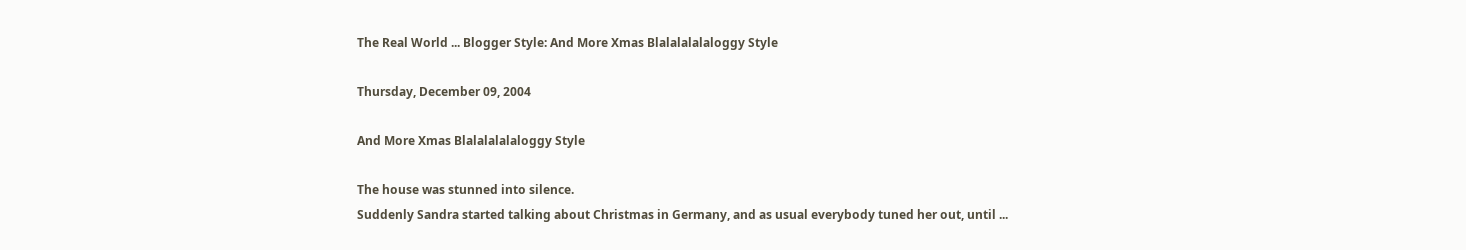The Real World ... Blogger Style: And More Xmas Blalalalalaloggy Style

Thursday, December 09, 2004

And More Xmas Blalalalalaloggy Style

The house was stunned into silence.
Suddenly Sandra started talking about Christmas in Germany, and as usual everybody tuned her out, until ...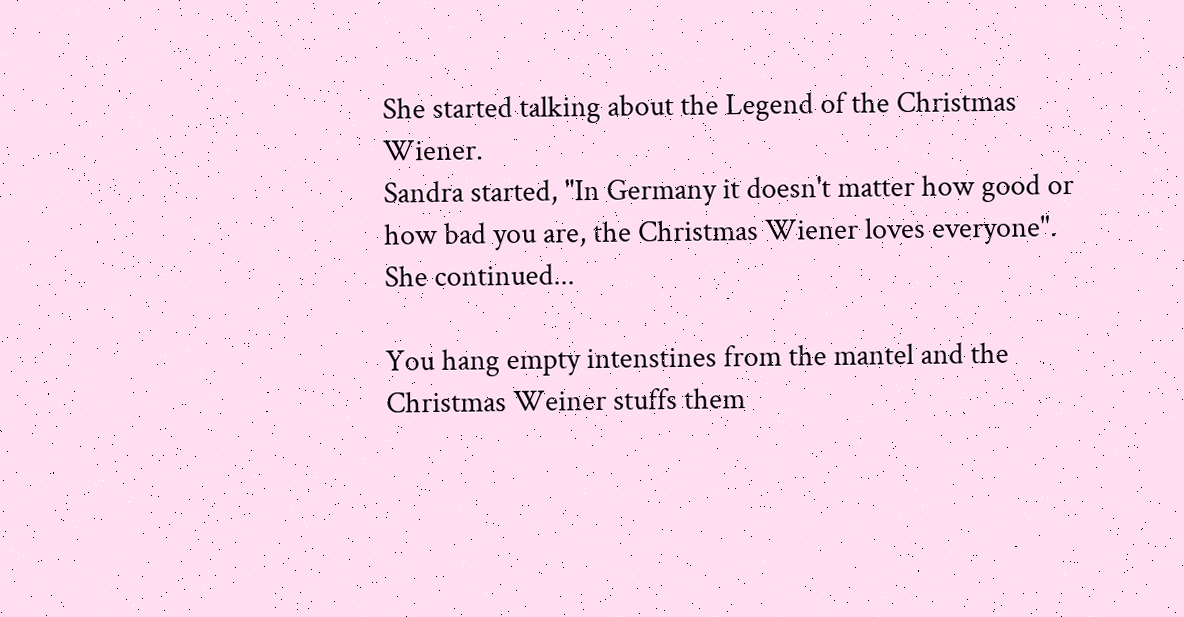She started talking about the Legend of the Christmas Wiener.
Sandra started, "In Germany it doesn't matter how good or how bad you are, the Christmas Wiener loves everyone".
She continued...

You hang empty intenstines from the mantel and the Christmas Weiner stuffs them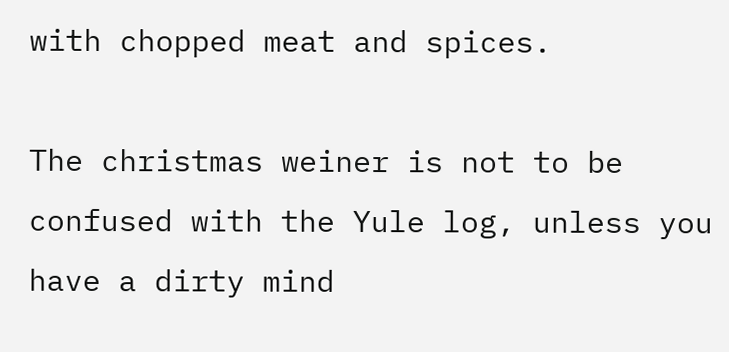with chopped meat and spices.

The christmas weiner is not to be confused with the Yule log, unless you have a dirty mind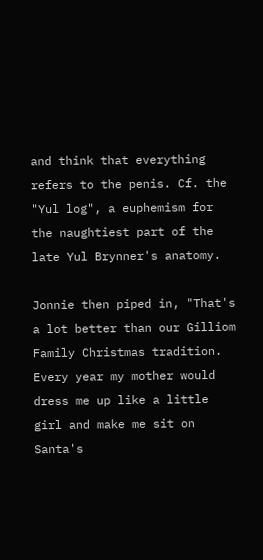and think that everything refers to the penis. Cf. the "Yul log", a euphemism for the naughtiest part of the late Yul Brynner's anatomy.

Jonnie then piped in, "That's a lot better than our Gilliom Family Christmas tradition. Every year my mother would dress me up like a little girl and make me sit on Santa's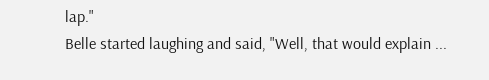lap."
Belle started laughing and said, "Well, that would explain ...